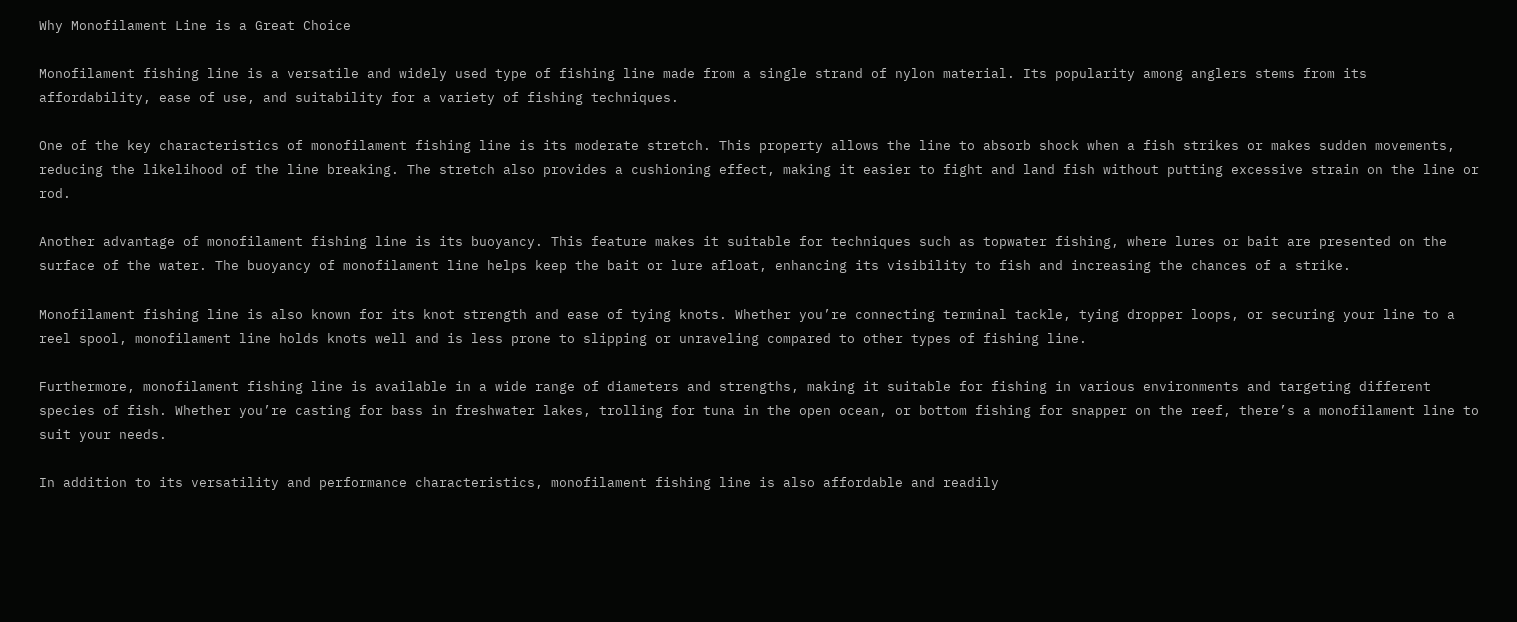Why Monofilament Line is a Great Choice

Monofilament fishing line is a versatile and widely used type of fishing line made from a single strand of nylon material. Its popularity among anglers stems from its affordability, ease of use, and suitability for a variety of fishing techniques.

One of the key characteristics of monofilament fishing line is its moderate stretch. This property allows the line to absorb shock when a fish strikes or makes sudden movements, reducing the likelihood of the line breaking. The stretch also provides a cushioning effect, making it easier to fight and land fish without putting excessive strain on the line or rod.

Another advantage of monofilament fishing line is its buoyancy. This feature makes it suitable for techniques such as topwater fishing, where lures or bait are presented on the surface of the water. The buoyancy of monofilament line helps keep the bait or lure afloat, enhancing its visibility to fish and increasing the chances of a strike.

Monofilament fishing line is also known for its knot strength and ease of tying knots. Whether you’re connecting terminal tackle, tying dropper loops, or securing your line to a reel spool, monofilament line holds knots well and is less prone to slipping or unraveling compared to other types of fishing line.

Furthermore, monofilament fishing line is available in a wide range of diameters and strengths, making it suitable for fishing in various environments and targeting different species of fish. Whether you’re casting for bass in freshwater lakes, trolling for tuna in the open ocean, or bottom fishing for snapper on the reef, there’s a monofilament line to suit your needs.

In addition to its versatility and performance characteristics, monofilament fishing line is also affordable and readily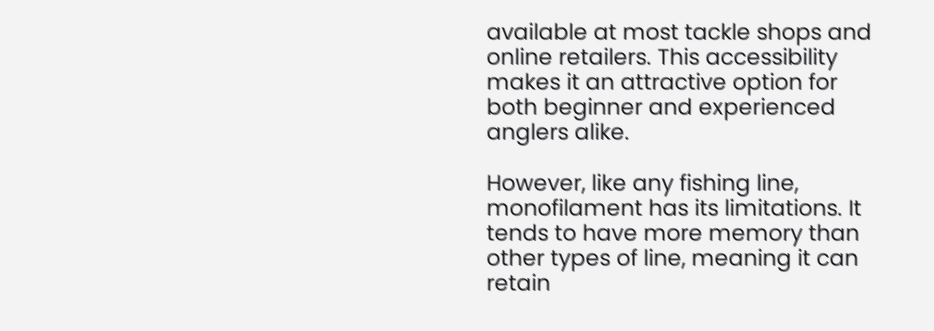available at most tackle shops and online retailers. This accessibility makes it an attractive option for both beginner and experienced anglers alike.

However, like any fishing line, monofilament has its limitations. It tends to have more memory than other types of line, meaning it can retain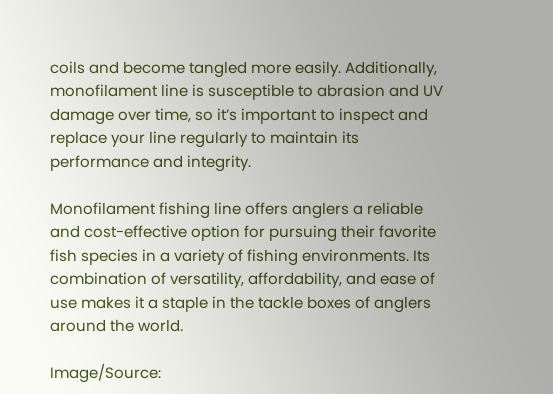coils and become tangled more easily. Additionally, monofilament line is susceptible to abrasion and UV damage over time, so it’s important to inspect and replace your line regularly to maintain its performance and integrity.

Monofilament fishing line offers anglers a reliable and cost-effective option for pursuing their favorite fish species in a variety of fishing environments. Its combination of versatility, affordability, and ease of use makes it a staple in the tackle boxes of anglers around the world.

Image/Source: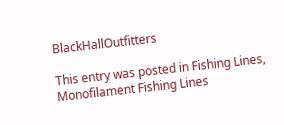BlackHallOutfitters

This entry was posted in Fishing Lines, Monofilament Fishing Lines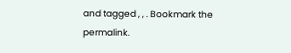and tagged , , . Bookmark the permalink.